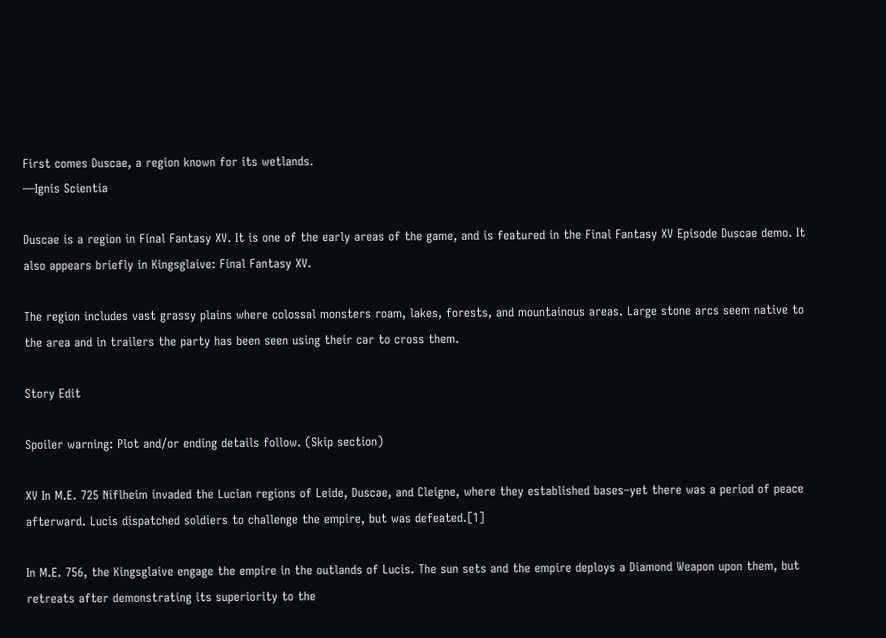First comes Duscae, a region known for its wetlands.
—Ignis Scientia

Duscae is a region in Final Fantasy XV. It is one of the early areas of the game, and is featured in the Final Fantasy XV Episode Duscae demo. It also appears briefly in Kingsglaive: Final Fantasy XV.

The region includes vast grassy plains where colossal monsters roam, lakes, forests, and mountainous areas. Large stone arcs seem native to the area and in trailers the party has been seen using their car to cross them.

Story Edit

Spoiler warning: Plot and/or ending details follow. (Skip section)

XV In M.E. 725 Niflheim invaded the Lucian regions of Leide, Duscae, and Cleigne, where they established bases–yet there was a period of peace afterward. Lucis dispatched soldiers to challenge the empire, but was defeated.[1]

In M.E. 756, the Kingsglaive engage the empire in the outlands of Lucis. The sun sets and the empire deploys a Diamond Weapon upon them, but retreats after demonstrating its superiority to the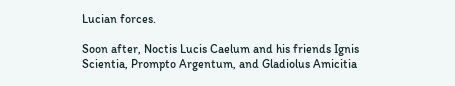Lucian forces.

Soon after, Noctis Lucis Caelum and his friends Ignis Scientia, Prompto Argentum, and Gladiolus Amicitia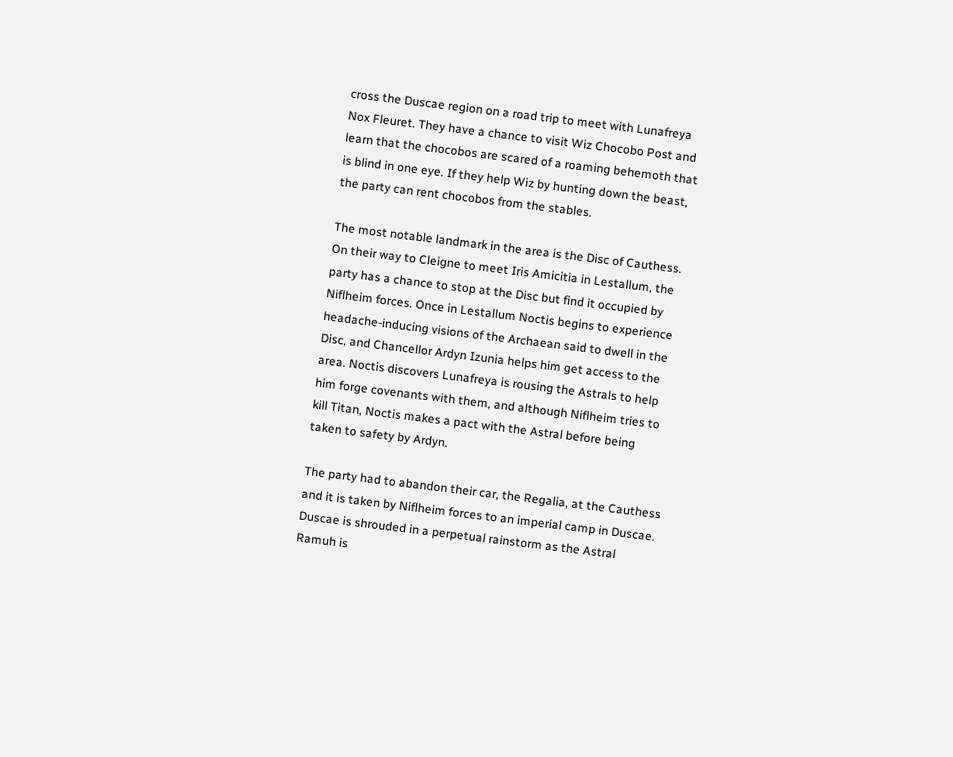cross the Duscae region on a road trip to meet with Lunafreya Nox Fleuret. They have a chance to visit Wiz Chocobo Post and learn that the chocobos are scared of a roaming behemoth that is blind in one eye. If they help Wiz by hunting down the beast, the party can rent chocobos from the stables.

The most notable landmark in the area is the Disc of Cauthess. On their way to Cleigne to meet Iris Amicitia in Lestallum, the party has a chance to stop at the Disc but find it occupied by Niflheim forces. Once in Lestallum Noctis begins to experience headache-inducing visions of the Archaean said to dwell in the Disc, and Chancellor Ardyn Izunia helps him get access to the area. Noctis discovers Lunafreya is rousing the Astrals to help him forge covenants with them, and although Niflheim tries to kill Titan, Noctis makes a pact with the Astral before being taken to safety by Ardyn.

The party had to abandon their car, the Regalia, at the Cauthess and it is taken by Niflheim forces to an imperial camp in Duscae. Duscae is shrouded in a perpetual rainstorm as the Astral Ramuh is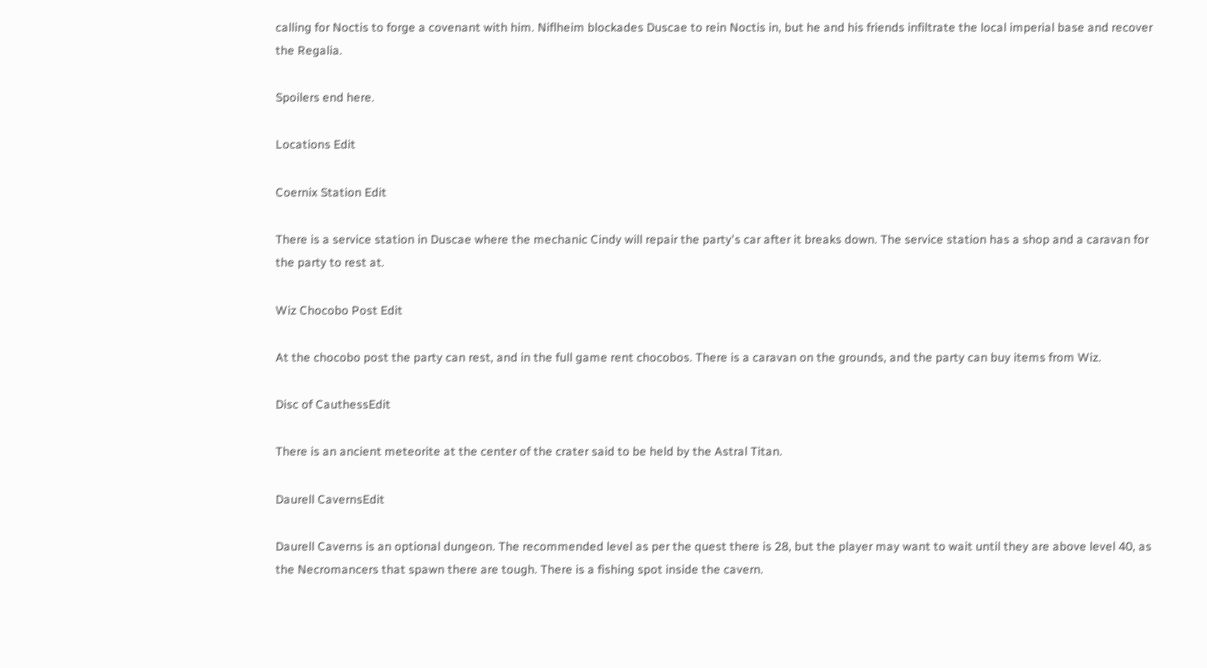calling for Noctis to forge a covenant with him. Niflheim blockades Duscae to rein Noctis in, but he and his friends infiltrate the local imperial base and recover the Regalia.

Spoilers end here.

Locations Edit

Coernix Station Edit

There is a service station in Duscae where the mechanic Cindy will repair the party's car after it breaks down. The service station has a shop and a caravan for the party to rest at.

Wiz Chocobo Post Edit

At the chocobo post the party can rest, and in the full game rent chocobos. There is a caravan on the grounds, and the party can buy items from Wiz.

Disc of CauthessEdit

There is an ancient meteorite at the center of the crater said to be held by the Astral Titan.

Daurell CavernsEdit

Daurell Caverns is an optional dungeon. The recommended level as per the quest there is 28, but the player may want to wait until they are above level 40, as the Necromancers that spawn there are tough. There is a fishing spot inside the cavern.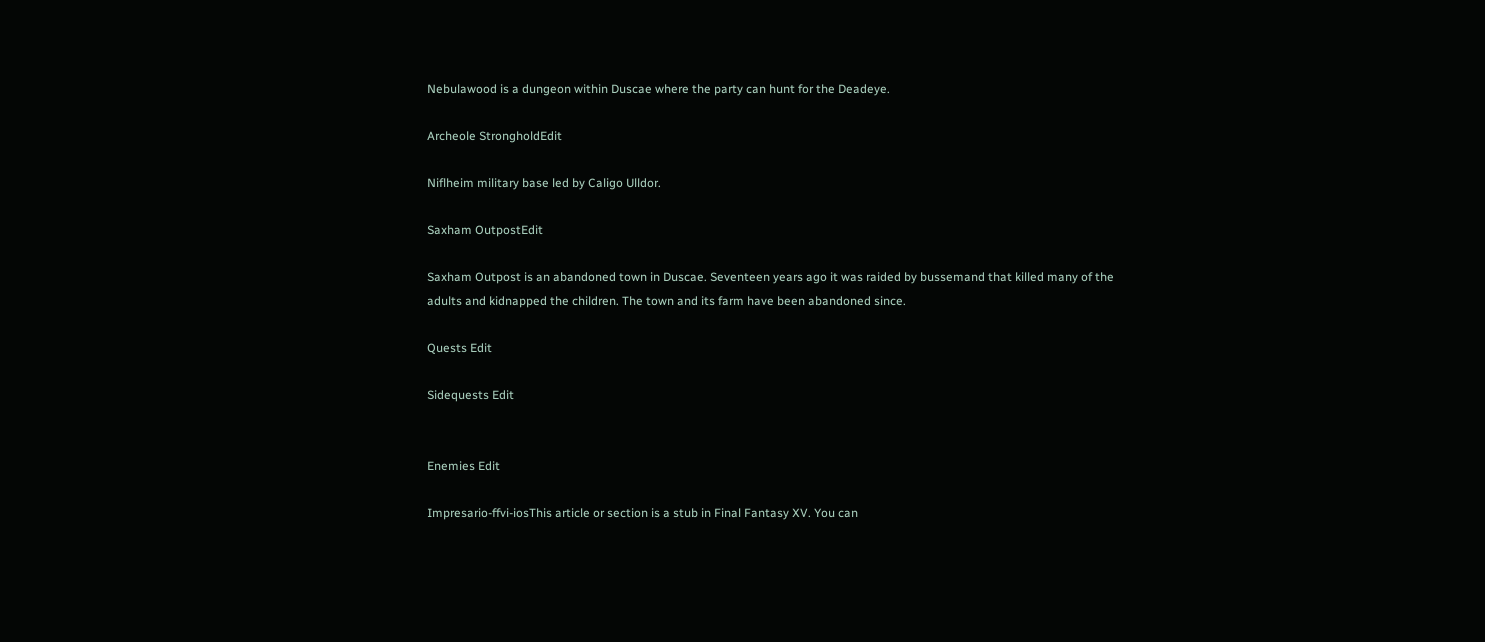Nebulawood is a dungeon within Duscae where the party can hunt for the Deadeye.

Archeole StrongholdEdit

Niflheim military base led by Caligo Ulldor.

Saxham OutpostEdit

Saxham Outpost is an abandoned town in Duscae. Seventeen years ago it was raided by bussemand that killed many of the adults and kidnapped the children. The town and its farm have been abandoned since.

Quests Edit

Sidequests Edit


Enemies Edit

Impresario-ffvi-iosThis article or section is a stub in Final Fantasy XV. You can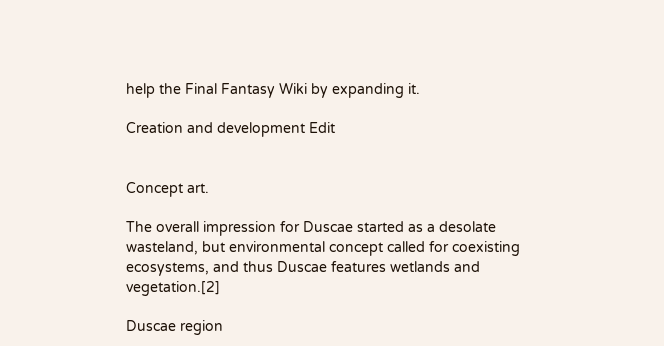help the Final Fantasy Wiki by expanding it.

Creation and development Edit


Concept art.

The overall impression for Duscae started as a desolate wasteland, but environmental concept called for coexisting ecosystems, and thus Duscae features wetlands and vegetation.[2]

Duscae region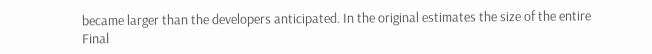became larger than the developers anticipated. In the original estimates the size of the entire Final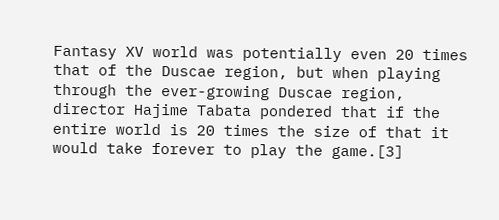Fantasy XV world was potentially even 20 times that of the Duscae region, but when playing through the ever-growing Duscae region, director Hajime Tabata pondered that if the entire world is 20 times the size of that it would take forever to play the game.[3]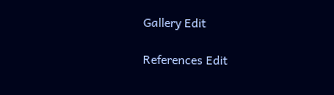Gallery Edit

References Edit